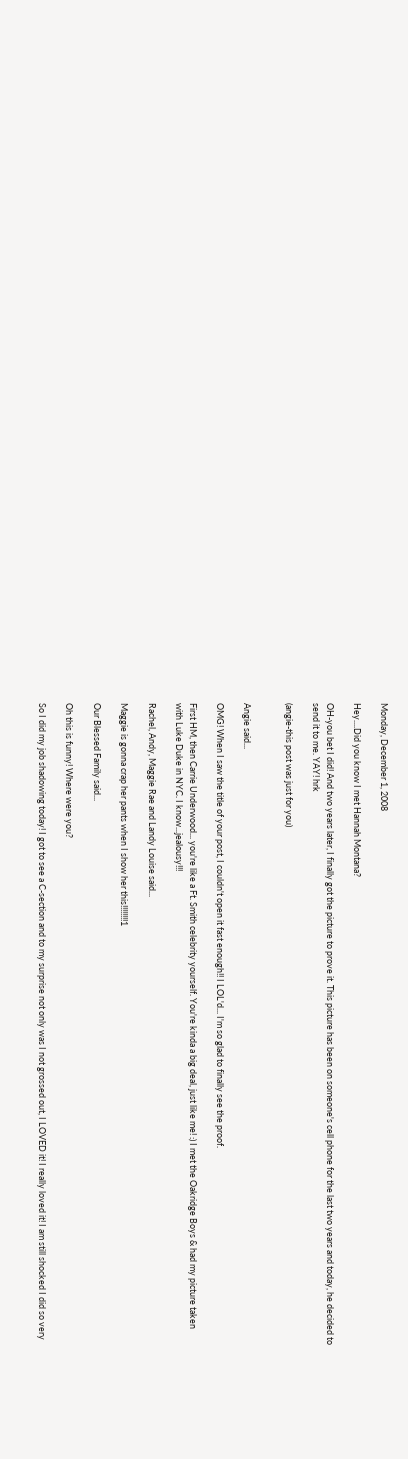Monday, December 1, 2008

Hey....Did you know I met Hannah Montana?

OH-you bet I did! And two years later, I finally got the picture to prove it. This picture has been on someone's cell phone for the last two years and today, he decided to send it to me. YAY! hrk

(angie-this post was just for you)


Angie said...

OMG! When I saw the title of your post, I couldn't open it fast enough!! I LOL'd... I'm so glad to finally see the proof.

First HM, then Carrie Underwood... you're like a Ft. Smith celebrity yourself. You're kinda a big deal, just like me! :) I met the Oakridge Boys & had my picture taken with Luke Duke in NYC. I know...jealousy!!!

Rachel, Andy, Maggie Rae and Landy Louise said...

Maggie is gonna crap her pants when I show her this!!!!!!!!1

Our Blessed Family said...

Oh this is funny! Where were you?

So I did my job shadowing today! I got to see a C-section and to my surprise not only was I not grossed out, I LOVED it! I really loved it! I am still shocked I did so very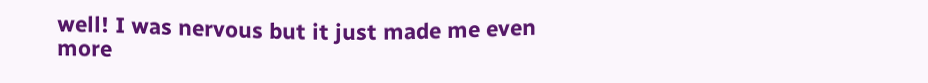well! I was nervous but it just made me even more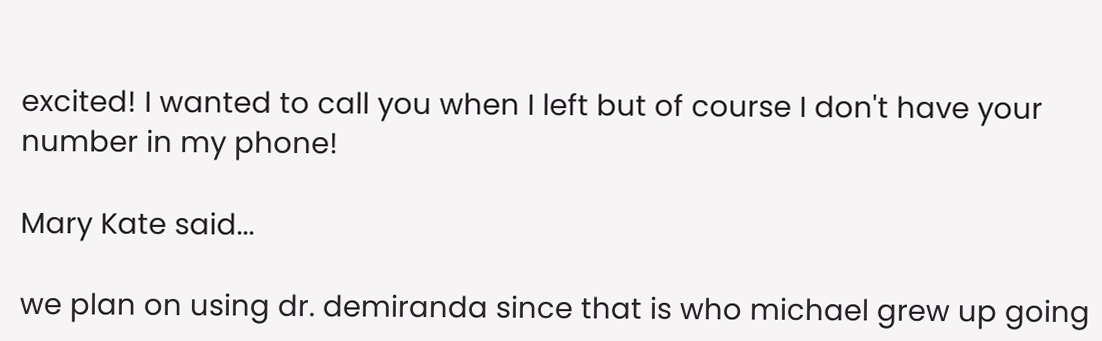excited! I wanted to call you when I left but of course I don't have your number in my phone!

Mary Kate said...

we plan on using dr. demiranda since that is who michael grew up going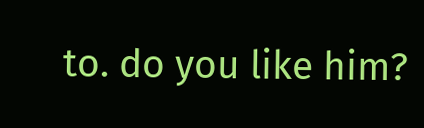to. do you like him?